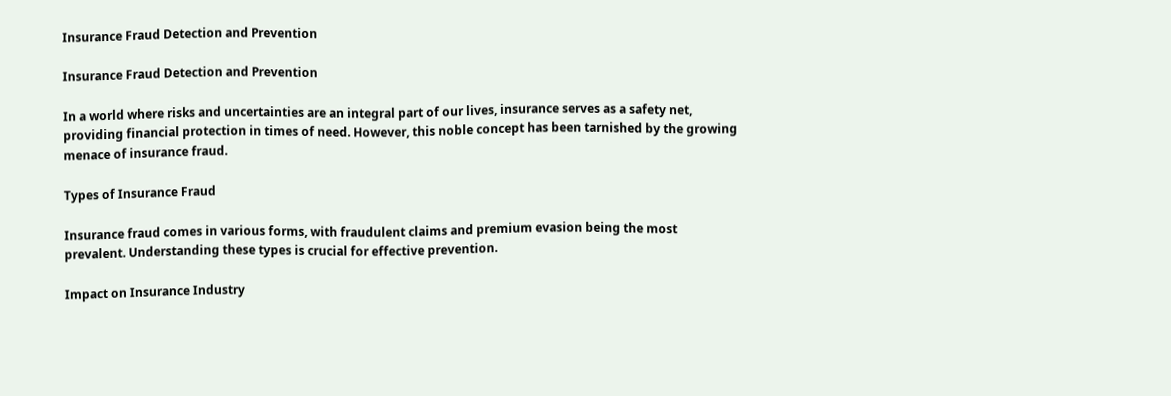Insurance Fraud Detection and Prevention

Insurance Fraud Detection and Prevention

In a world where risks and uncertainties are an integral part of our lives, insurance serves as a safety net, providing financial protection in times of need. However, this noble concept has been tarnished by the growing menace of insurance fraud.

Types of Insurance Fraud

Insurance fraud comes in various forms, with fraudulent claims and premium evasion being the most prevalent. Understanding these types is crucial for effective prevention.

Impact on Insurance Industry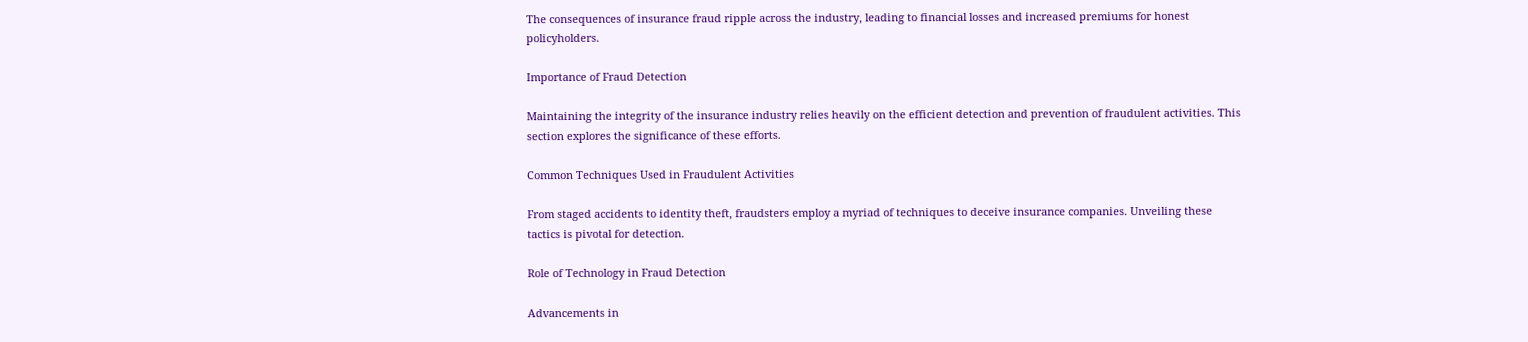The consequences of insurance fraud ripple across the industry, leading to financial losses and increased premiums for honest policyholders.

Importance of Fraud Detection

Maintaining the integrity of the insurance industry relies heavily on the efficient detection and prevention of fraudulent activities. This section explores the significance of these efforts.

Common Techniques Used in Fraudulent Activities

From staged accidents to identity theft, fraudsters employ a myriad of techniques to deceive insurance companies. Unveiling these tactics is pivotal for detection.

Role of Technology in Fraud Detection

Advancements in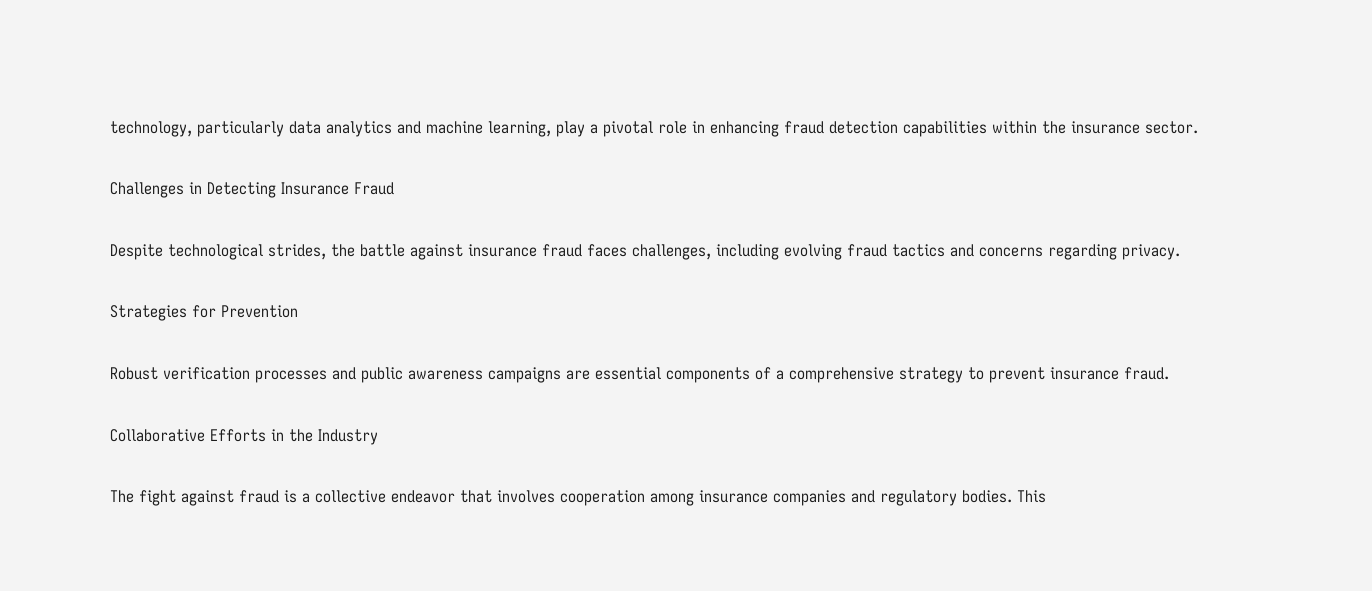technology, particularly data analytics and machine learning, play a pivotal role in enhancing fraud detection capabilities within the insurance sector.

Challenges in Detecting Insurance Fraud

Despite technological strides, the battle against insurance fraud faces challenges, including evolving fraud tactics and concerns regarding privacy.

Strategies for Prevention

Robust verification processes and public awareness campaigns are essential components of a comprehensive strategy to prevent insurance fraud.

Collaborative Efforts in the Industry

The fight against fraud is a collective endeavor that involves cooperation among insurance companies and regulatory bodies. This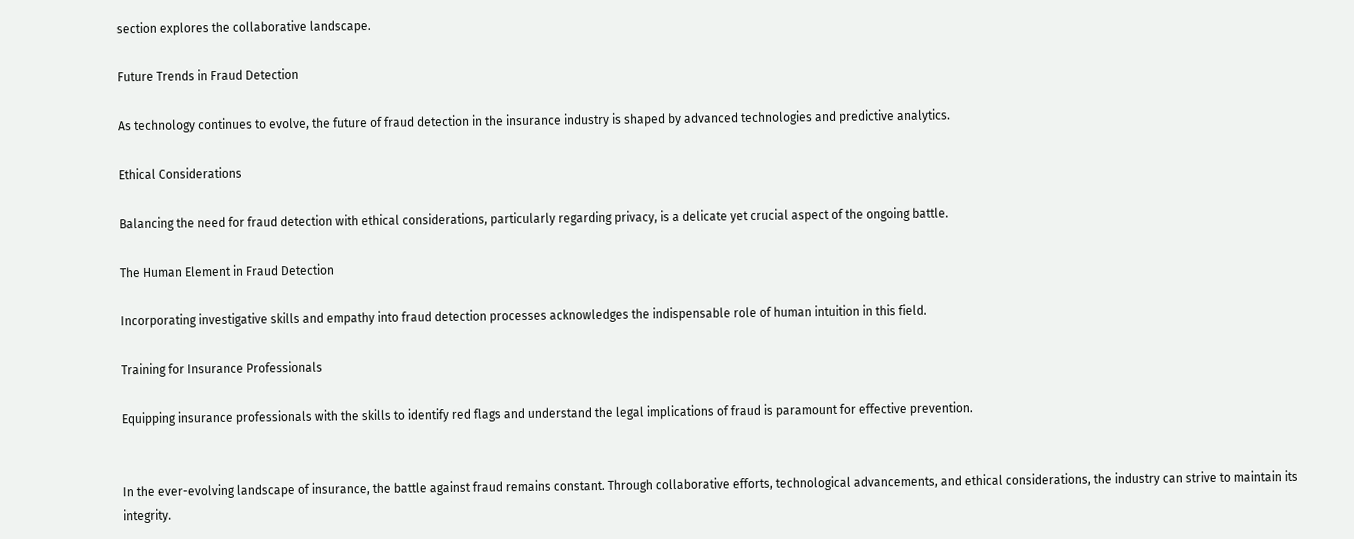section explores the collaborative landscape.

Future Trends in Fraud Detection

As technology continues to evolve, the future of fraud detection in the insurance industry is shaped by advanced technologies and predictive analytics.

Ethical Considerations

Balancing the need for fraud detection with ethical considerations, particularly regarding privacy, is a delicate yet crucial aspect of the ongoing battle.

The Human Element in Fraud Detection

Incorporating investigative skills and empathy into fraud detection processes acknowledges the indispensable role of human intuition in this field.

Training for Insurance Professionals

Equipping insurance professionals with the skills to identify red flags and understand the legal implications of fraud is paramount for effective prevention.


In the ever-evolving landscape of insurance, the battle against fraud remains constant. Through collaborative efforts, technological advancements, and ethical considerations, the industry can strive to maintain its integrity.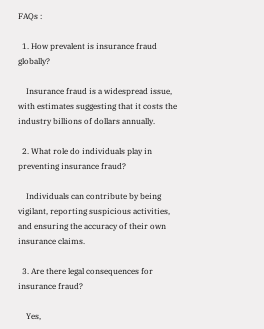FAQs :

  1. How prevalent is insurance fraud globally?

    Insurance fraud is a widespread issue, with estimates suggesting that it costs the industry billions of dollars annually.

  2. What role do individuals play in preventing insurance fraud?

    Individuals can contribute by being vigilant, reporting suspicious activities, and ensuring the accuracy of their own insurance claims.

  3. Are there legal consequences for insurance fraud?

    Yes,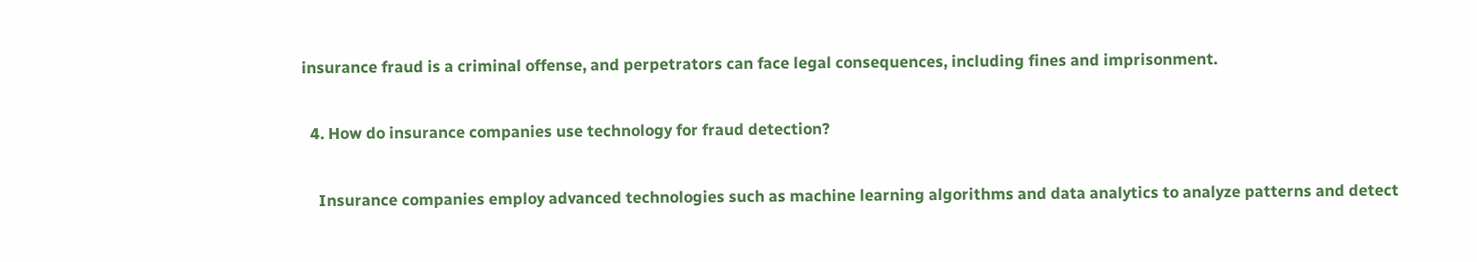insurance fraud is a criminal offense, and perpetrators can face legal consequences, including fines and imprisonment.

  4. How do insurance companies use technology for fraud detection?

    Insurance companies employ advanced technologies such as machine learning algorithms and data analytics to analyze patterns and detect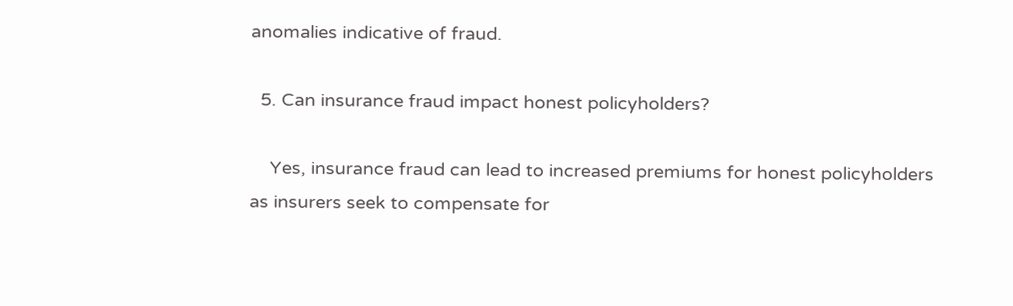anomalies indicative of fraud.

  5. Can insurance fraud impact honest policyholders?

    Yes, insurance fraud can lead to increased premiums for honest policyholders as insurers seek to compensate for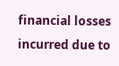financial losses incurred due to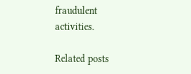fraudulent activities.

Related posts